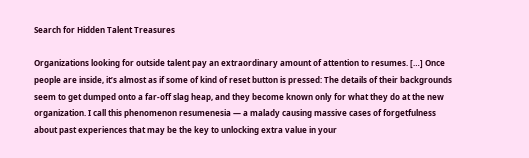Search for Hidden Talent Treasures

Organizations looking for outside talent pay an extraordinary amount of attention to resumes. […] Once people are inside, it’s almost as if some of kind of reset button is pressed: The details of their backgrounds seem to get dumped onto a far-off slag heap, and they become known only for what they do at the new organization. I call this phenomenon resumenesia — a malady causing massive cases of forgetfulness about past experiences that may be the key to unlocking extra value in your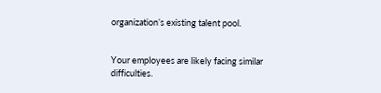organization’s existing talent pool.


Your employees are likely facing similar difficulties.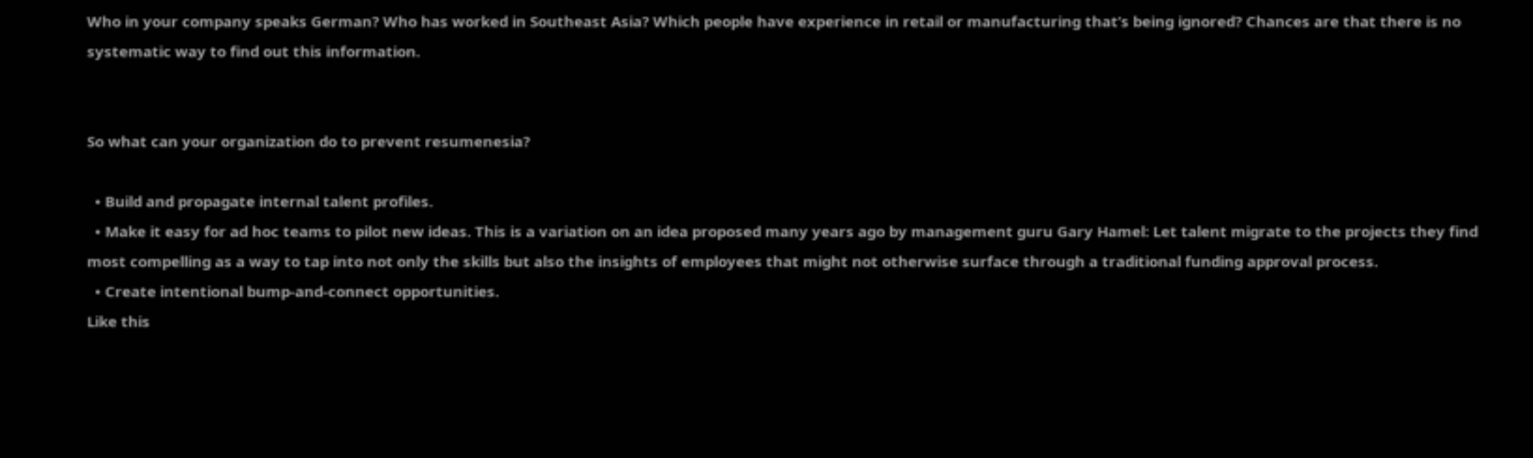Who in your company speaks German? Who has worked in Southeast Asia? Which people have experience in retail or manufacturing that’s being ignored? Chances are that there is no systematic way to find out this information.


So what can your organization do to prevent resumenesia?

  • Build and propagate internal talent profiles.
  • Make it easy for ad hoc teams to pilot new ideas. This is a variation on an idea proposed many years ago by management guru Gary Hamel: Let talent migrate to the projects they find most compelling as a way to tap into not only the skills but also the insights of employees that might not otherwise surface through a traditional funding approval process.
  • Create intentional bump-and-connect opportunities.
Like this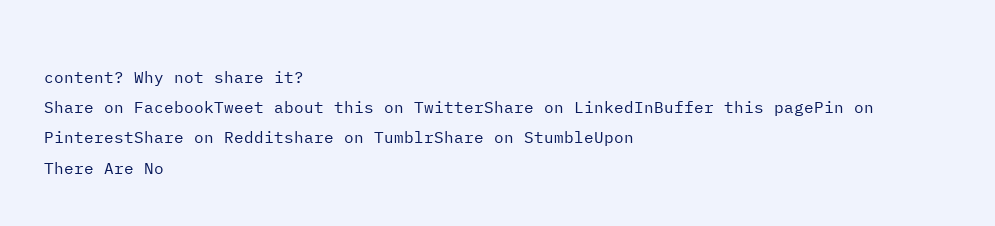content? Why not share it?
Share on FacebookTweet about this on TwitterShare on LinkedInBuffer this pagePin on PinterestShare on Redditshare on TumblrShare on StumbleUpon
There Are No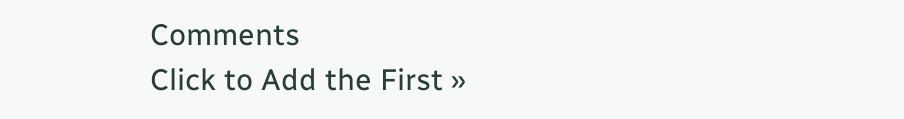Comments
Click to Add the First »